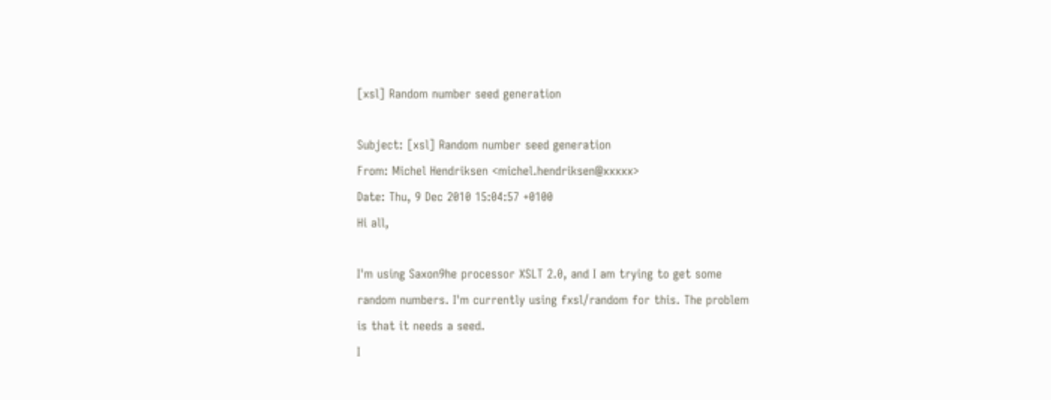[xsl] Random number seed generation

Subject: [xsl] Random number seed generation
From: Michel Hendriksen <michel.hendriksen@xxxxx>
Date: Thu, 9 Dec 2010 15:04:57 +0100
Hi all,

I'm using Saxon9he processor XSLT 2.0, and I am trying to get some
random numbers. I'm currently using fxsl/random for this. The problem
is that it needs a seed.
I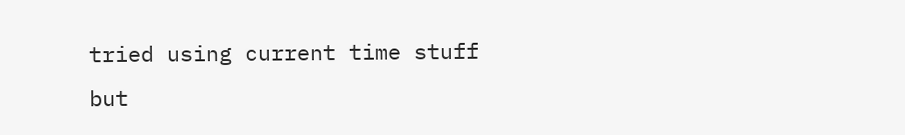tried using current time stuff but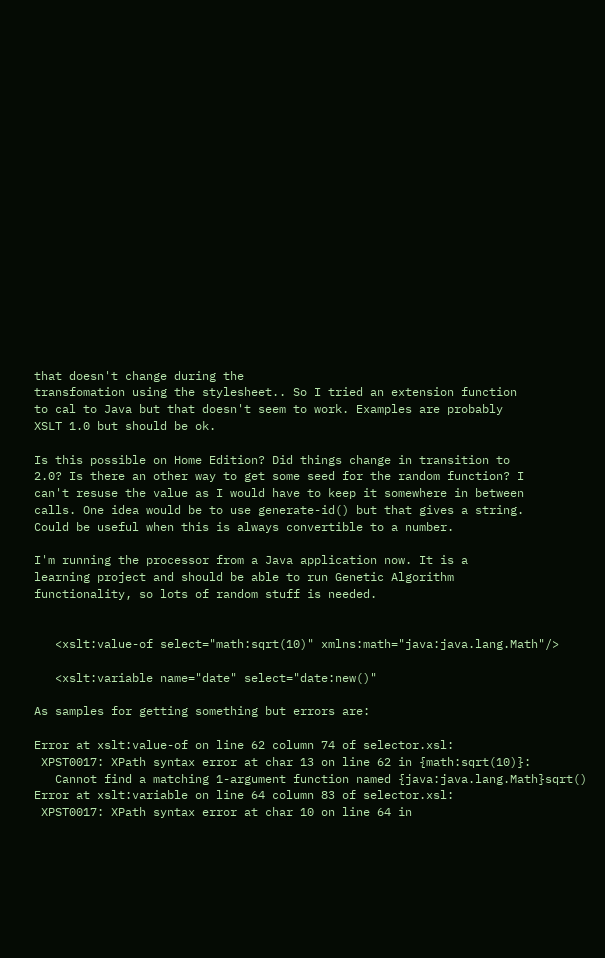that doesn't change during the
transfomation using the stylesheet.. So I tried an extension function
to cal to Java but that doesn't seem to work. Examples are probably
XSLT 1.0 but should be ok.

Is this possible on Home Edition? Did things change in transition to
2.0? Is there an other way to get some seed for the random function? I
can't resuse the value as I would have to keep it somewhere in between
calls. One idea would be to use generate-id() but that gives a string.
Could be useful when this is always convertible to a number.

I'm running the processor from a Java application now. It is a
learning project and should be able to run Genetic Algorithm
functionality, so lots of random stuff is needed.


   <xslt:value-of select="math:sqrt(10)" xmlns:math="java:java.lang.Math"/>

   <xslt:variable name="date" select="date:new()"

As samples for getting something but errors are:

Error at xslt:value-of on line 62 column 74 of selector.xsl:
 XPST0017: XPath syntax error at char 13 on line 62 in {math:sqrt(10)}:
   Cannot find a matching 1-argument function named {java:java.lang.Math}sqrt()
Error at xslt:variable on line 64 column 83 of selector.xsl:
 XPST0017: XPath syntax error at char 10 on line 64 in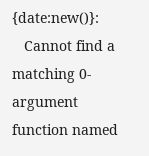{date:new()}:
   Cannot find a matching 0-argument function named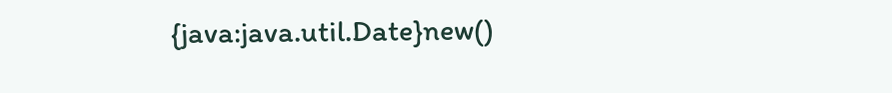{java:java.util.Date}new()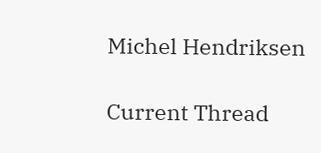Michel Hendriksen

Current Thread